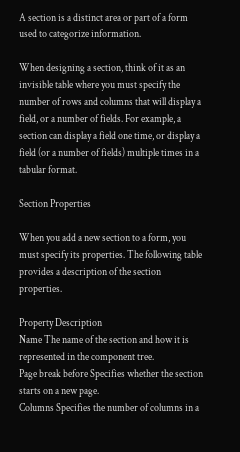A section is a distinct area or part of a form used to categorize information.

When designing a section, think of it as an invisible table where you must specify the number of rows and columns that will display a field, or a number of fields. For example, a section can display a field one time, or display a field (or a number of fields) multiple times in a tabular format.

Section Properties

When you add a new section to a form, you must specify its properties. The following table provides a description of the section properties.

Property Description
Name The name of the section and how it is represented in the component tree.
Page break before Specifies whether the section starts on a new page.
Columns Specifies the number of columns in a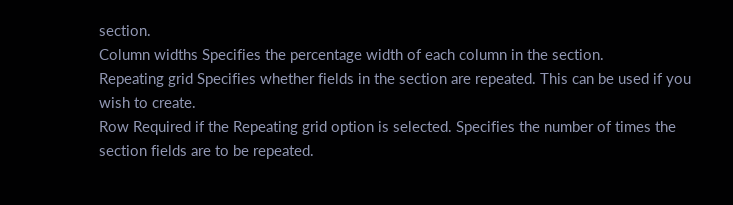section.
Column widths Specifies the percentage width of each column in the section.
Repeating grid Specifies whether fields in the section are repeated. This can be used if you wish to create.
Row Required if the Repeating grid option is selected. Specifies the number of times the section fields are to be repeated.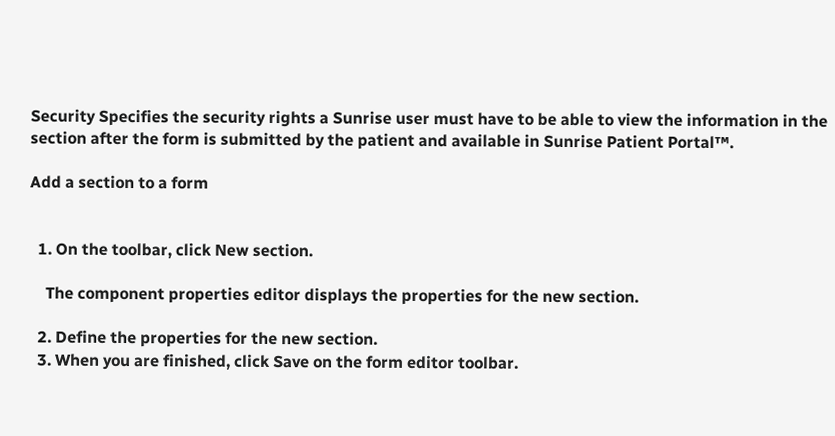Security Specifies the security rights a Sunrise user must have to be able to view the information in the section after the form is submitted by the patient and available in Sunrise Patient Portal™.

Add a section to a form


  1. On the toolbar, click New section.

    The component properties editor displays the properties for the new section.

  2. Define the properties for the new section.
  3. When you are finished, click Save on the form editor toolbar.